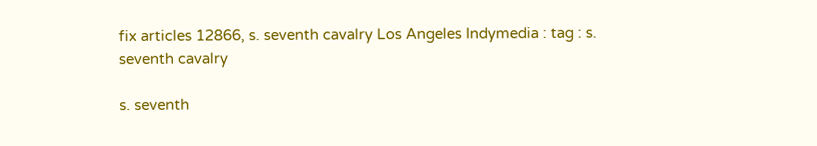fix articles 12866, s. seventh cavalry Los Angeles Indymedia : tag : s. seventh cavalry

s. seventh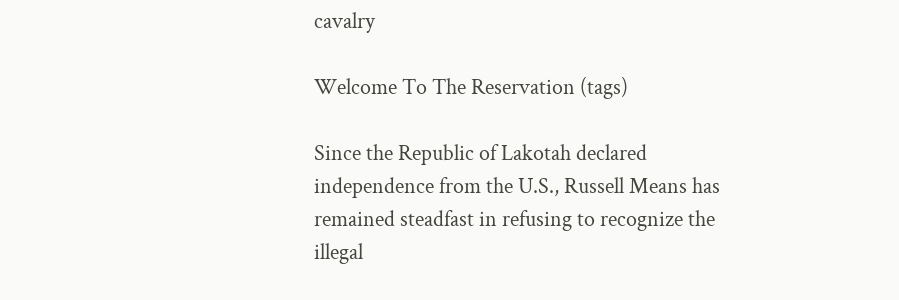cavalry

Welcome To The Reservation (tags)

Since the Republic of Lakotah declared independence from the U.S., Russell Means has remained steadfast in refusing to recognize the illegal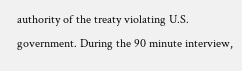authority of the treaty violating U.S. government. During the 90 minute interview,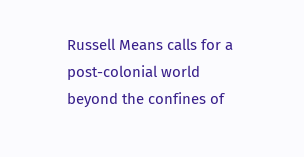Russell Means calls for a post-colonial world beyond the confines of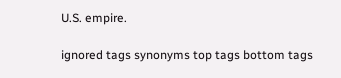U.S. empire.

ignored tags synonyms top tags bottom tags